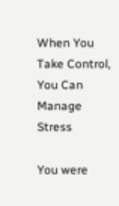When You Take Control, You Can Manage Stress

You were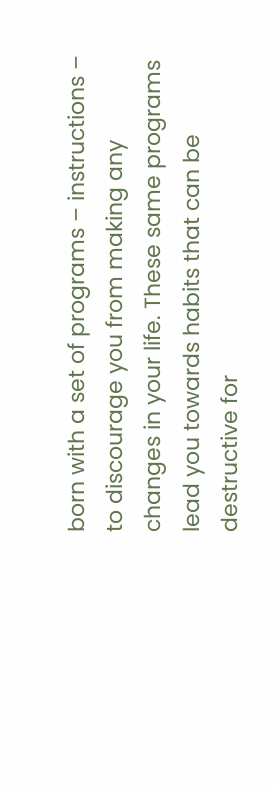born with a set of programs – instructions – to discourage you from making any changes in your life. These same programs lead you towards habits that can be destructive for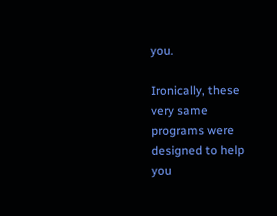you.

Ironically, these very same programs were designed to help you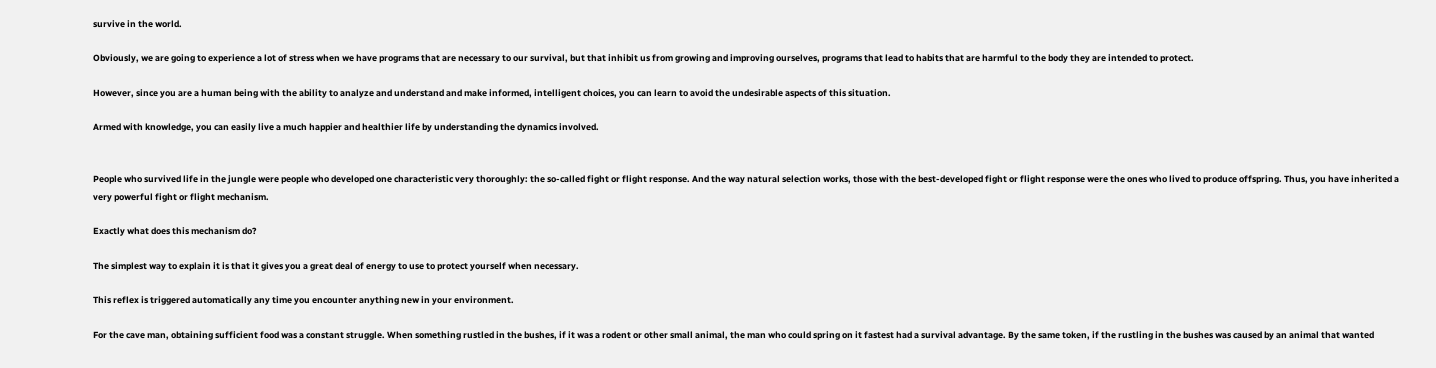survive in the world.

Obviously, we are going to experience a lot of stress when we have programs that are necessary to our survival, but that inhibit us from growing and improving ourselves, programs that lead to habits that are harmful to the body they are intended to protect.

However, since you are a human being with the ability to analyze and understand and make informed, intelligent choices, you can learn to avoid the undesirable aspects of this situation.

Armed with knowledge, you can easily live a much happier and healthier life by understanding the dynamics involved.


People who survived life in the jungle were people who developed one characteristic very thoroughly: the so-called fight or flight response. And the way natural selection works, those with the best-developed fight or flight response were the ones who lived to produce offspring. Thus, you have inherited a very powerful fight or flight mechanism.

Exactly what does this mechanism do?

The simplest way to explain it is that it gives you a great deal of energy to use to protect yourself when necessary.

This reflex is triggered automatically any time you encounter anything new in your environment.

For the cave man, obtaining sufficient food was a constant struggle. When something rustled in the bushes, if it was a rodent or other small animal, the man who could spring on it fastest had a survival advantage. By the same token, if the rustling in the bushes was caused by an animal that wanted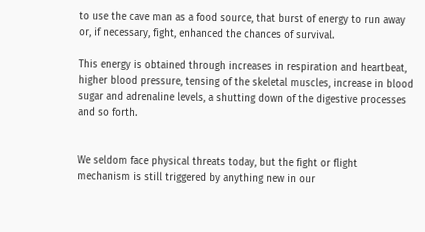to use the cave man as a food source, that burst of energy to run away or, if necessary, fight, enhanced the chances of survival.

This energy is obtained through increases in respiration and heartbeat, higher blood pressure, tensing of the skeletal muscles, increase in blood sugar and adrenaline levels, a shutting down of the digestive processes and so forth.


We seldom face physical threats today, but the fight or flight mechanism is still triggered by anything new in our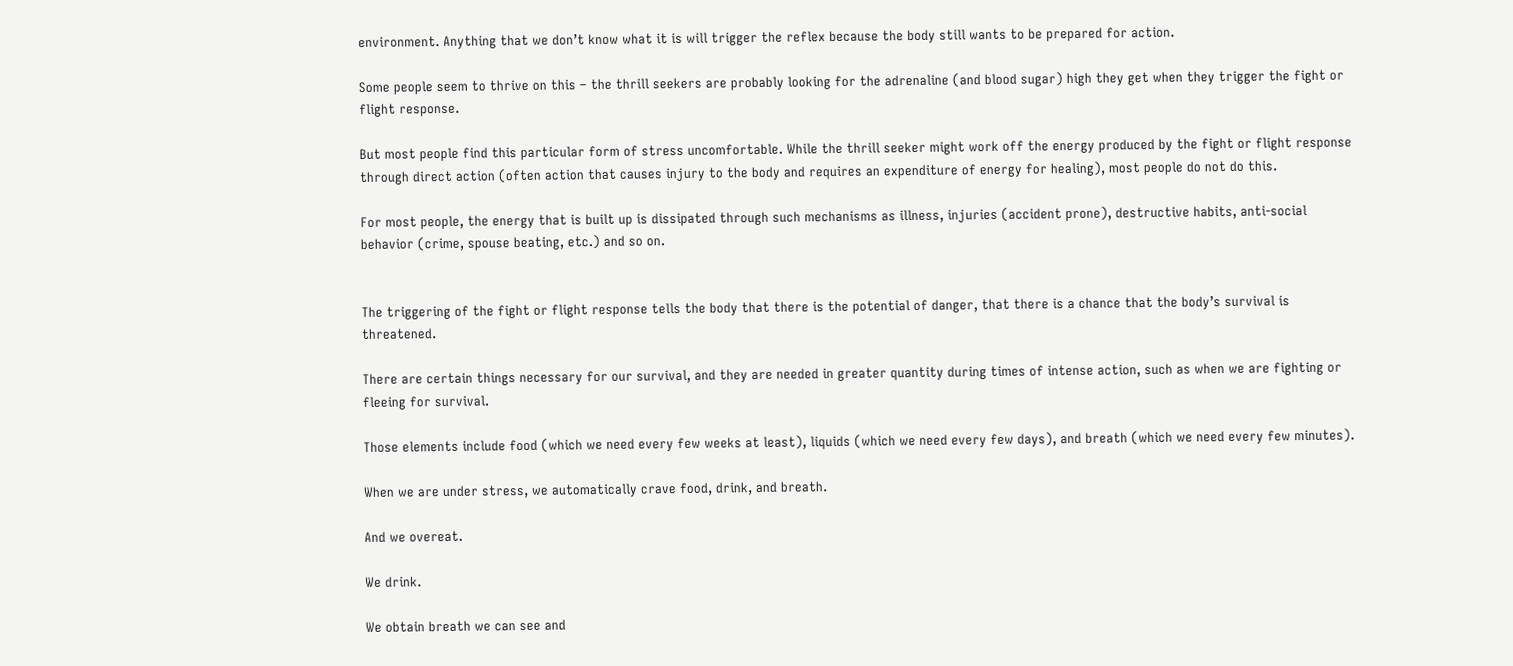environment. Anything that we don’t know what it is will trigger the reflex because the body still wants to be prepared for action.

Some people seem to thrive on this – the thrill seekers are probably looking for the adrenaline (and blood sugar) high they get when they trigger the fight or flight response.

But most people find this particular form of stress uncomfortable. While the thrill seeker might work off the energy produced by the fight or flight response through direct action (often action that causes injury to the body and requires an expenditure of energy for healing), most people do not do this.

For most people, the energy that is built up is dissipated through such mechanisms as illness, injuries (accident prone), destructive habits, anti-social behavior (crime, spouse beating, etc.) and so on.


The triggering of the fight or flight response tells the body that there is the potential of danger, that there is a chance that the body’s survival is threatened.

There are certain things necessary for our survival, and they are needed in greater quantity during times of intense action, such as when we are fighting or fleeing for survival.

Those elements include food (which we need every few weeks at least), liquids (which we need every few days), and breath (which we need every few minutes).

When we are under stress, we automatically crave food, drink, and breath.

And we overeat.

We drink.

We obtain breath we can see and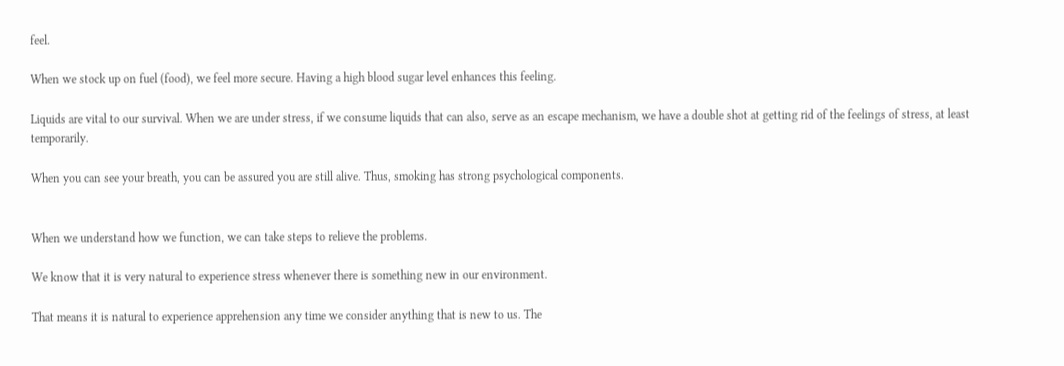feel.

When we stock up on fuel (food), we feel more secure. Having a high blood sugar level enhances this feeling.

Liquids are vital to our survival. When we are under stress, if we consume liquids that can also, serve as an escape mechanism, we have a double shot at getting rid of the feelings of stress, at least temporarily.

When you can see your breath, you can be assured you are still alive. Thus, smoking has strong psychological components.


When we understand how we function, we can take steps to relieve the problems.

We know that it is very natural to experience stress whenever there is something new in our environment.

That means it is natural to experience apprehension any time we consider anything that is new to us. The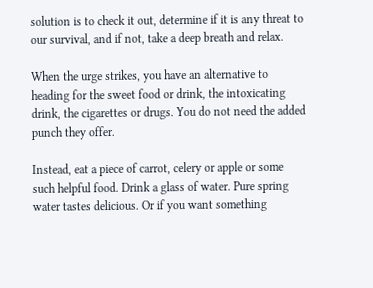solution is to check it out, determine if it is any threat to our survival, and if not, take a deep breath and relax.

When the urge strikes, you have an alternative to heading for the sweet food or drink, the intoxicating drink, the cigarettes or drugs. You do not need the added punch they offer.

Instead, eat a piece of carrot, celery or apple or some such helpful food. Drink a glass of water. Pure spring water tastes delicious. Or if you want something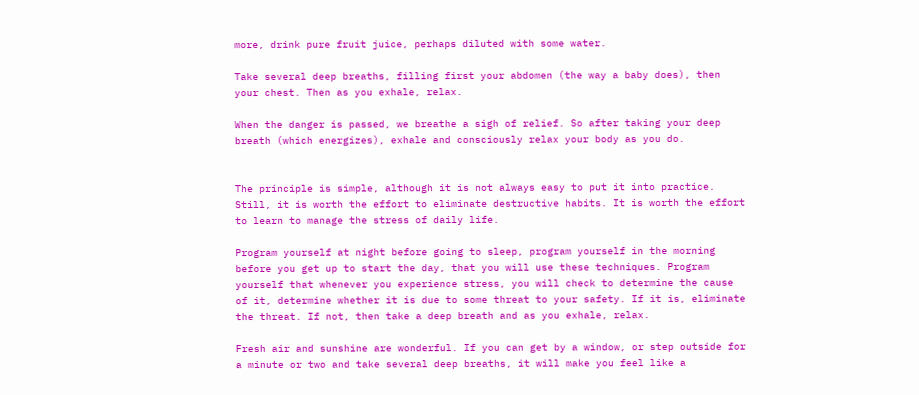more, drink pure fruit juice, perhaps diluted with some water.

Take several deep breaths, filling first your abdomen (the way a baby does), then your chest. Then as you exhale, relax.

When the danger is passed, we breathe a sigh of relief. So after taking your deep breath (which energizes), exhale and consciously relax your body as you do.


The principle is simple, although it is not always easy to put it into practice. Still, it is worth the effort to eliminate destructive habits. It is worth the effort to learn to manage the stress of daily life.

Program yourself at night before going to sleep, program yourself in the morning before you get up to start the day, that you will use these techniques. Program yourself that whenever you experience stress, you will check to determine the cause of it, determine whether it is due to some threat to your safety. If it is, eliminate the threat. If not, then take a deep breath and as you exhale, relax.

Fresh air and sunshine are wonderful. If you can get by a window, or step outside for a minute or two and take several deep breaths, it will make you feel like a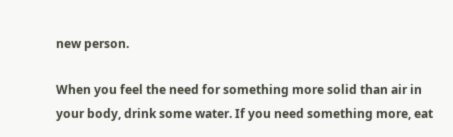new person.

When you feel the need for something more solid than air in your body, drink some water. If you need something more, eat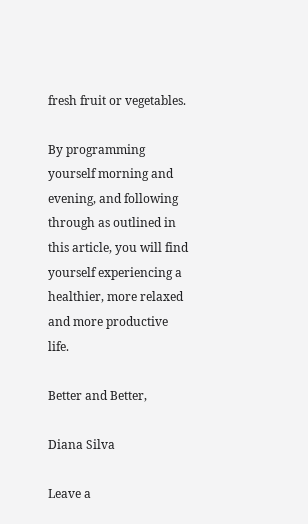fresh fruit or vegetables.

By programming yourself morning and evening, and following through as outlined in this article, you will find yourself experiencing a healthier, more relaxed and more productive life.

Better and Better,

Diana Silva

Leave a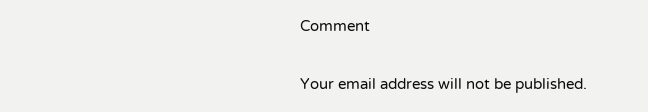Comment

Your email address will not be published.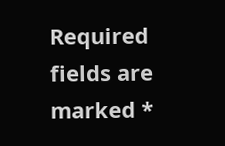Required fields are marked *